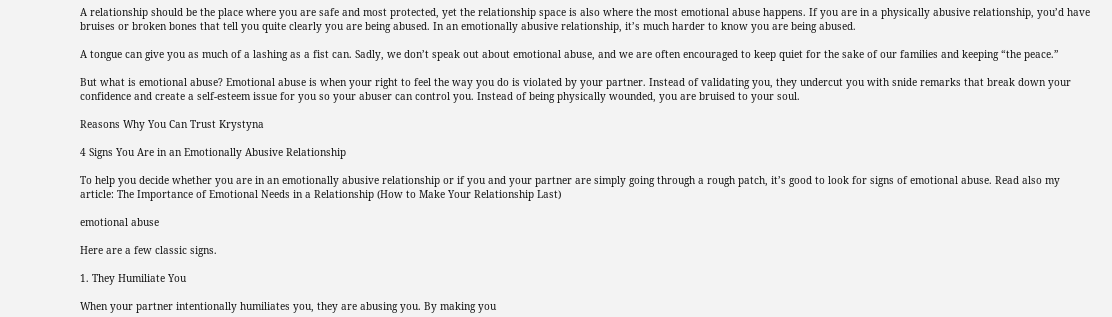A relationship should be the place where you are safe and most protected, yet the relationship space is also where the most emotional abuse happens. If you are in a physically abusive relationship, you’d have bruises or broken bones that tell you quite clearly you are being abused. In an emotionally abusive relationship, it’s much harder to know you are being abused.

A tongue can give you as much of a lashing as a fist can. Sadly, we don’t speak out about emotional abuse, and we are often encouraged to keep quiet for the sake of our families and keeping “the peace.”

But what is emotional abuse? Emotional abuse is when your right to feel the way you do is violated by your partner. Instead of validating you, they undercut you with snide remarks that break down your confidence and create a self-esteem issue for you so your abuser can control you. Instead of being physically wounded, you are bruised to your soul.

Reasons Why You Can Trust Krystyna

4 Signs You Are in an Emotionally Abusive Relationship

To help you decide whether you are in an emotionally abusive relationship or if you and your partner are simply going through a rough patch, it’s good to look for signs of emotional abuse. Read also my article: The Importance of Emotional Needs in a Relationship (How to Make Your Relationship Last)

emotional abuse

Here are a few classic signs.

1. They Humiliate You

When your partner intentionally humiliates you, they are abusing you. By making you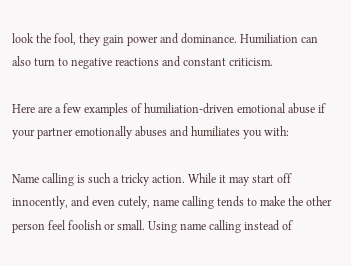look the fool, they gain power and dominance. Humiliation can also turn to negative reactions and constant criticism.

Here are a few examples of humiliation-driven emotional abuse if your partner emotionally abuses and humiliates you with:

Name calling is such a tricky action. While it may start off innocently, and even cutely, name calling tends to make the other person feel foolish or small. Using name calling instead of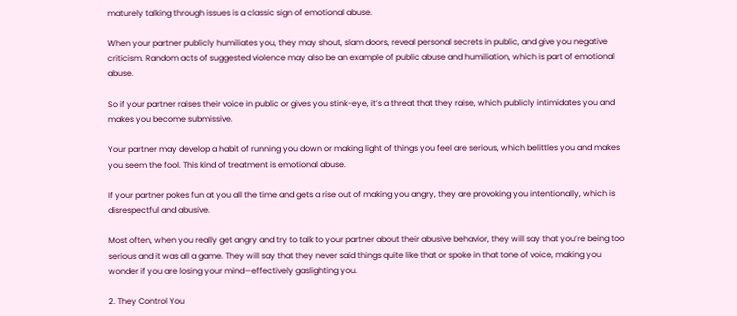maturely talking through issues is a classic sign of emotional abuse.

When your partner publicly humiliates you, they may shout, slam doors, reveal personal secrets in public, and give you negative criticism. Random acts of suggested violence may also be an example of public abuse and humiliation, which is part of emotional abuse.

So if your partner raises their voice in public or gives you stink-eye, it’s a threat that they raise, which publicly intimidates you and makes you become submissive.

Your partner may develop a habit of running you down or making light of things you feel are serious, which belittles you and makes you seem the fool. This kind of treatment is emotional abuse.

If your partner pokes fun at you all the time and gets a rise out of making you angry, they are provoking you intentionally, which is disrespectful and abusive.

Most often, when you really get angry and try to talk to your partner about their abusive behavior, they will say that you’re being too serious and it was all a game. They will say that they never said things quite like that or spoke in that tone of voice, making you wonder if you are losing your mind—effectively gaslighting you.

2. They Control You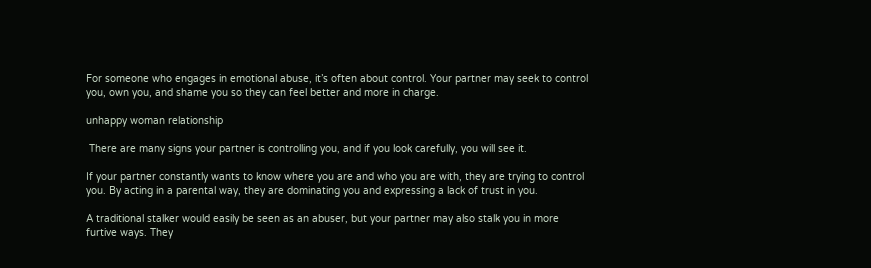For someone who engages in emotional abuse, it’s often about control. Your partner may seek to control you, own you, and shame you so they can feel better and more in charge.

unhappy woman relationship

 There are many signs your partner is controlling you, and if you look carefully, you will see it.

If your partner constantly wants to know where you are and who you are with, they are trying to control you. By acting in a parental way, they are dominating you and expressing a lack of trust in you.

A traditional stalker would easily be seen as an abuser, but your partner may also stalk you in more furtive ways. They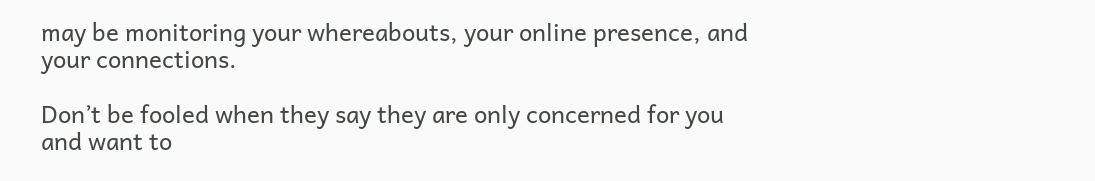may be monitoring your whereabouts, your online presence, and your connections.

Don’t be fooled when they say they are only concerned for you and want to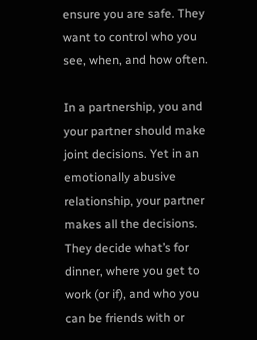ensure you are safe. They want to control who you see, when, and how often.

In a partnership, you and your partner should make joint decisions. Yet in an emotionally abusive relationship, your partner makes all the decisions. They decide what’s for dinner, where you get to work (or if), and who you can be friends with or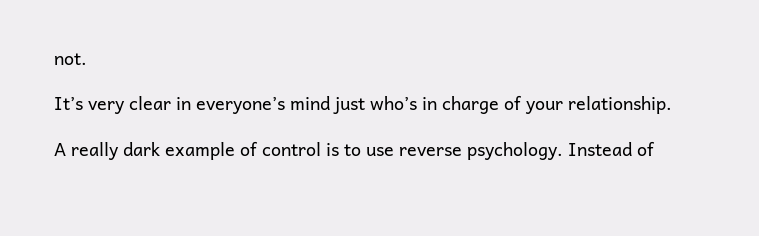not.

It’s very clear in everyone’s mind just who’s in charge of your relationship.

A really dark example of control is to use reverse psychology. Instead of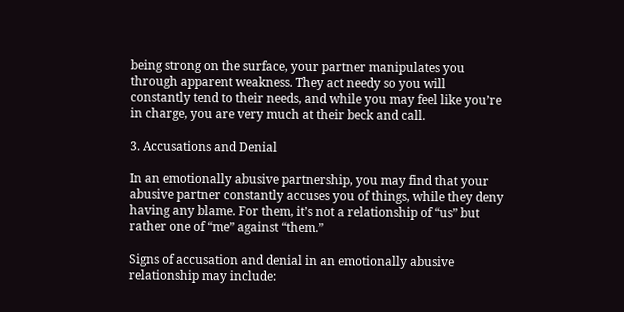being strong on the surface, your partner manipulates you through apparent weakness. They act needy so you will constantly tend to their needs, and while you may feel like you’re in charge, you are very much at their beck and call.

3. Accusations and Denial

In an emotionally abusive partnership, you may find that your abusive partner constantly accuses you of things, while they deny having any blame. For them, it’s not a relationship of “us” but rather one of “me” against “them.”

Signs of accusation and denial in an emotionally abusive relationship may include: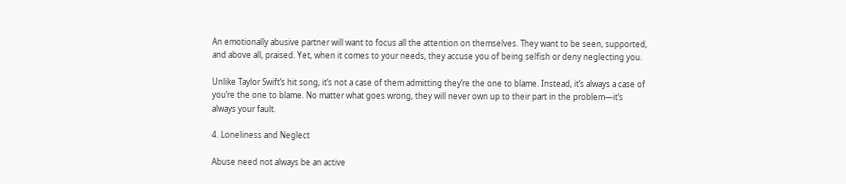An emotionally abusive partner will want to focus all the attention on themselves. They want to be seen, supported, and above all, praised. Yet, when it comes to your needs, they accuse you of being selfish or deny neglecting you.

Unlike Taylor Swift’s hit song, it’s not a case of them admitting they’re the one to blame. Instead, it’s always a case of you’re the one to blame. No matter what goes wrong, they will never own up to their part in the problem—it’s always your fault.

4. Loneliness and Neglect

Abuse need not always be an active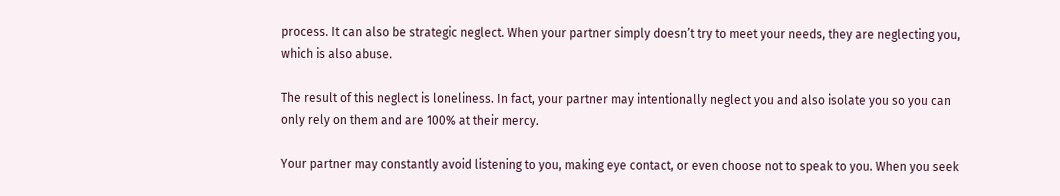process. It can also be strategic neglect. When your partner simply doesn’t try to meet your needs, they are neglecting you, which is also abuse.

The result of this neglect is loneliness. In fact, your partner may intentionally neglect you and also isolate you so you can only rely on them and are 100% at their mercy.

Your partner may constantly avoid listening to you, making eye contact, or even choose not to speak to you. When you seek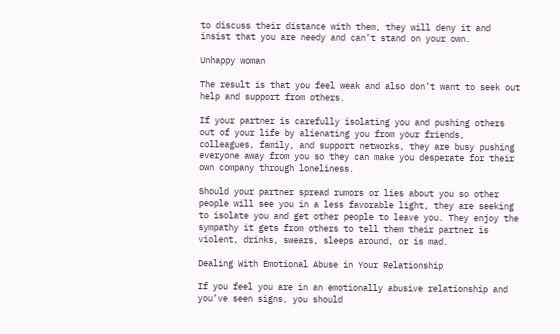to discuss their distance with them, they will deny it and insist that you are needy and can’t stand on your own.

Unhappy woman

The result is that you feel weak and also don’t want to seek out help and support from others.

If your partner is carefully isolating you and pushing others out of your life by alienating you from your friends, colleagues, family, and support networks, they are busy pushing everyone away from you so they can make you desperate for their own company through loneliness.

Should your partner spread rumors or lies about you so other people will see you in a less favorable light, they are seeking to isolate you and get other people to leave you. They enjoy the sympathy it gets from others to tell them their partner is violent, drinks, swears, sleeps around, or is mad.

Dealing With Emotional Abuse in Your Relationship

If you feel you are in an emotionally abusive relationship and you’ve seen signs, you should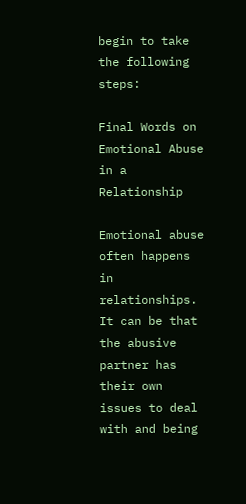begin to take the following steps:

Final Words on Emotional Abuse in a Relationship

Emotional abuse often happens in relationships. It can be that the abusive partner has their own issues to deal with and being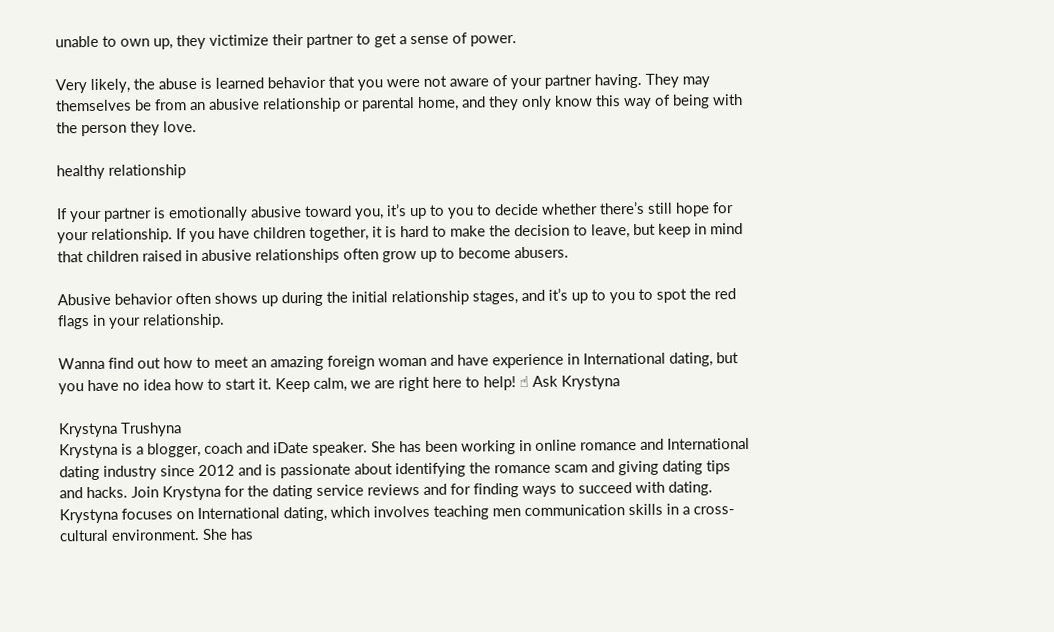unable to own up, they victimize their partner to get a sense of power.

Very likely, the abuse is learned behavior that you were not aware of your partner having. They may themselves be from an abusive relationship or parental home, and they only know this way of being with the person they love.

healthy relationship

If your partner is emotionally abusive toward you, it’s up to you to decide whether there’s still hope for your relationship. If you have children together, it is hard to make the decision to leave, but keep in mind that children raised in abusive relationships often grow up to become abusers.

Abusive behavior often shows up during the initial relationship stages, and it’s up to you to spot the red flags in your relationship.

Wanna find out how to meet an amazing foreign woman and have experience in International dating, but you have no idea how to start it. Keep calm, we are right here to help! ☝ Ask Krystyna

Krystyna Trushyna
Krystyna is a blogger, coach and iDate speaker. She has been working in online romance and International dating industry since 2012 and is passionate about identifying the romance scam and giving dating tips and hacks. Join Krystyna for the dating service reviews and for finding ways to succeed with dating.
Krystyna focuses on International dating, which involves teaching men communication skills in a cross-cultural environment. She has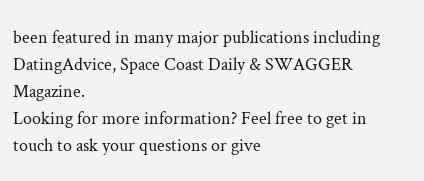been featured in many major publications including DatingAdvice, Space Coast Daily & SWAGGER Magazine.
Looking for more information? Feel free to get in touch to ask your questions or give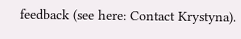feedback (see here: Contact Krystyna).